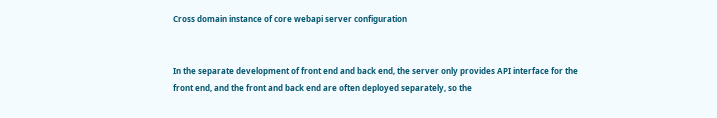Cross domain instance of core webapi server configuration


In the separate development of front end and back end, the server only provides API interface for the front end, and the front and back end are often deployed separately, so the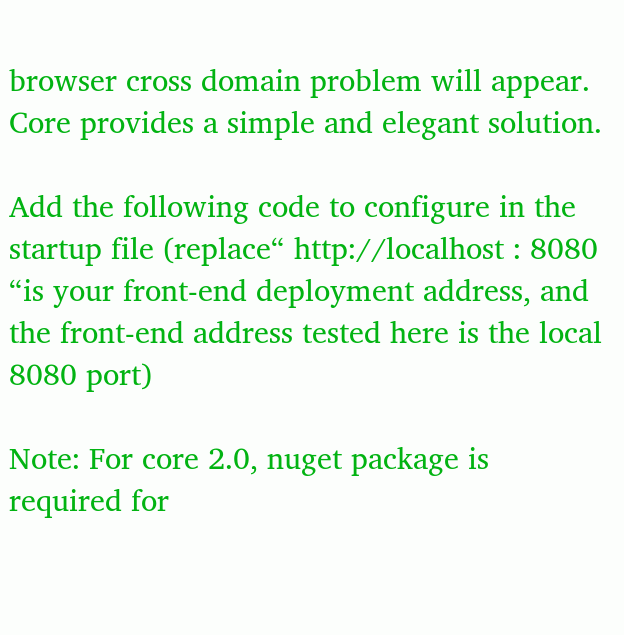browser cross domain problem will appear. Core provides a simple and elegant solution.

Add the following code to configure in the startup file (replace“ http://localhost : 8080 “is your front-end deployment address, and the front-end address tested here is the local 8080 port)

Note: For core 2.0, nuget package is required for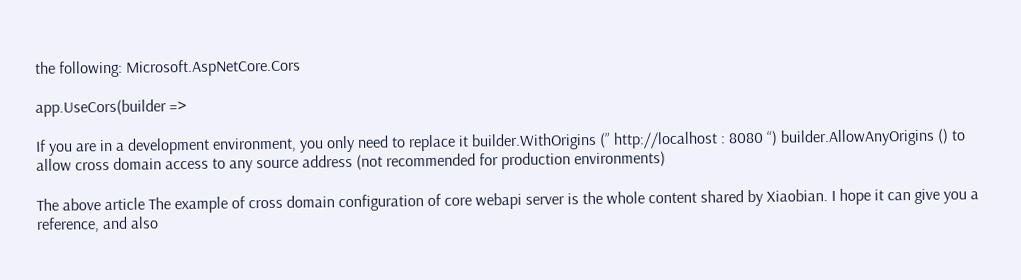the following: Microsoft.AspNetCore.Cors

app.UseCors(builder =>

If you are in a development environment, you only need to replace it builder.WithOrigins (” http://localhost : 8080 “) builder.AllowAnyOrigins () to allow cross domain access to any source address (not recommended for production environments)

The above article The example of cross domain configuration of core webapi server is the whole content shared by Xiaobian. I hope it can give you a reference, and also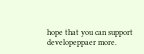hope that you can support developeppaer more.